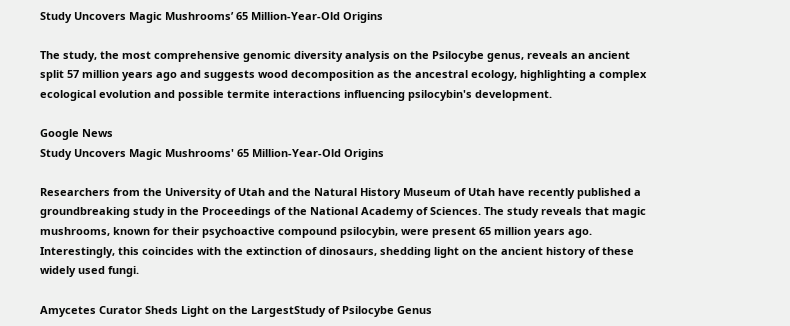Study Uncovers Magic Mushrooms’ 65 Million-Year-Old Origins

The study, the most comprehensive genomic diversity analysis on the Psilocybe genus, reveals an ancient split 57 million years ago and suggests wood decomposition as the ancestral ecology, highlighting a complex ecological evolution and possible termite interactions influencing psilocybin's development.

Google News
Study Uncovers Magic Mushrooms' 65 Million-Year-Old Origins

Researchers from the University of Utah and the Natural History Museum of Utah have recently published a groundbreaking study in the Proceedings of the National Academy of Sciences. The study reveals that magic mushrooms, known for their psychoactive compound psilocybin, were present 65 million years ago. Interestingly, this coincides with the extinction of dinosaurs, shedding light on the ancient history of these widely used fungi.

Amycetes Curator Sheds Light on the LargestStudy of Psilocybe Genus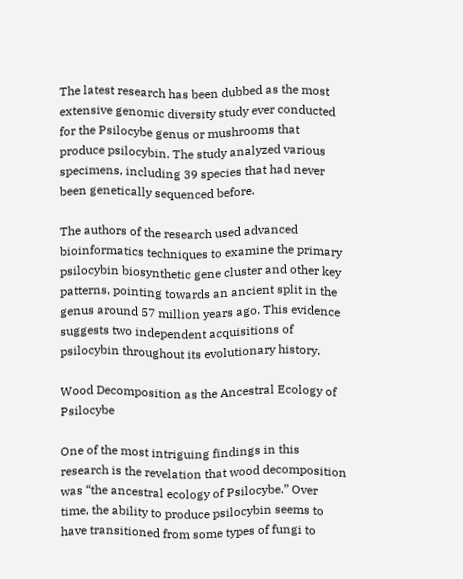The latest research has been dubbed as the most extensive genomic diversity study ever conducted for the Psilocybe genus or mushrooms that produce psilocybin. The study analyzed various specimens, including 39 species that had never been genetically sequenced before.

The authors of the research used advanced bioinformatics techniques to examine the primary psilocybin biosynthetic gene cluster and other key patterns, pointing towards an ancient split in the genus around 57 million years ago. This evidence suggests two independent acquisitions of psilocybin throughout its evolutionary history.

Wood Decomposition as the Ancestral Ecology of Psilocybe

One of the most intriguing findings in this research is the revelation that wood decomposition was “the ancestral ecology of Psilocybe.” Over time, the ability to produce psilocybin seems to have transitioned from some types of fungi to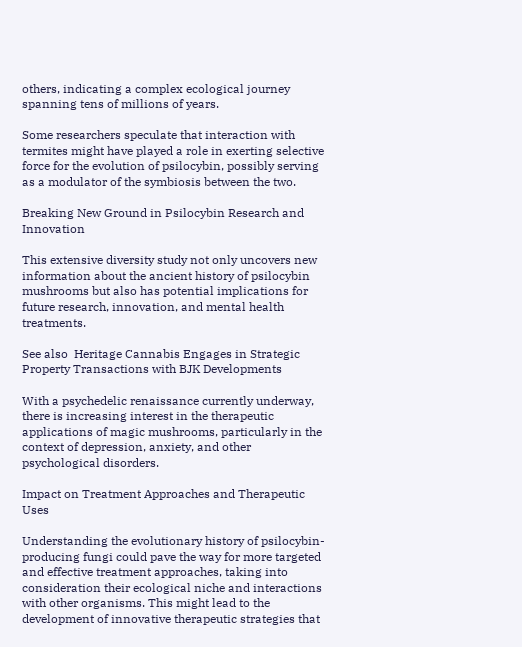others, indicating a complex ecological journey spanning tens of millions of years.

Some researchers speculate that interaction with termites might have played a role in exerting selective force for the evolution of psilocybin, possibly serving as a modulator of the symbiosis between the two.

Breaking New Ground in Psilocybin Research and Innovation

This extensive diversity study not only uncovers new information about the ancient history of psilocybin mushrooms but also has potential implications for future research, innovation, and mental health treatments.

See also  Heritage Cannabis Engages in Strategic Property Transactions with BJK Developments

With a psychedelic renaissance currently underway, there is increasing interest in the therapeutic applications of magic mushrooms, particularly in the context of depression, anxiety, and other psychological disorders.

Impact on Treatment Approaches and Therapeutic Uses

Understanding the evolutionary history of psilocybin-producing fungi could pave the way for more targeted and effective treatment approaches, taking into consideration their ecological niche and interactions with other organisms. This might lead to the development of innovative therapeutic strategies that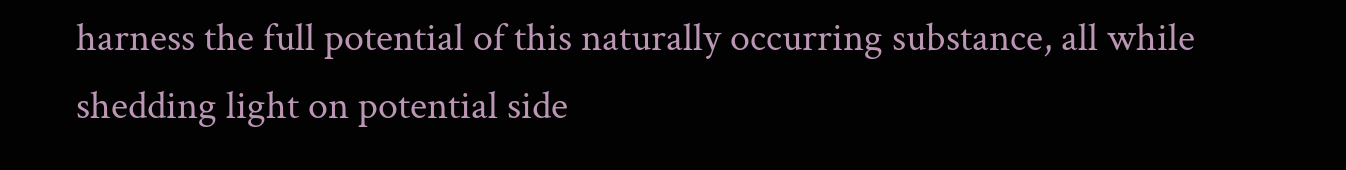harness the full potential of this naturally occurring substance, all while shedding light on potential side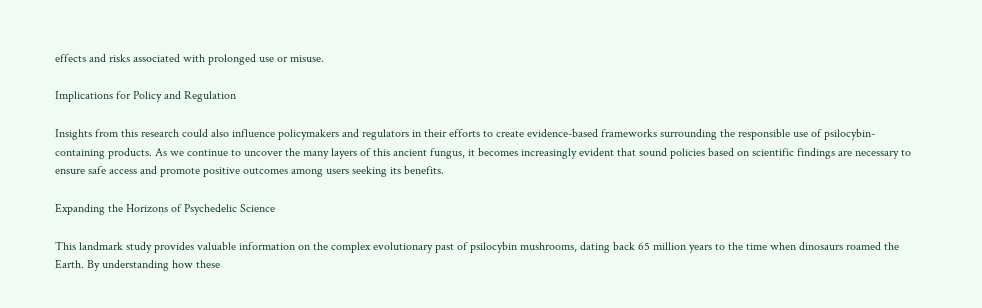effects and risks associated with prolonged use or misuse.

Implications for Policy and Regulation

Insights from this research could also influence policymakers and regulators in their efforts to create evidence-based frameworks surrounding the responsible use of psilocybin-containing products. As we continue to uncover the many layers of this ancient fungus, it becomes increasingly evident that sound policies based on scientific findings are necessary to ensure safe access and promote positive outcomes among users seeking its benefits.

Expanding the Horizons of Psychedelic Science

This landmark study provides valuable information on the complex evolutionary past of psilocybin mushrooms, dating back 65 million years to the time when dinosaurs roamed the Earth. By understanding how these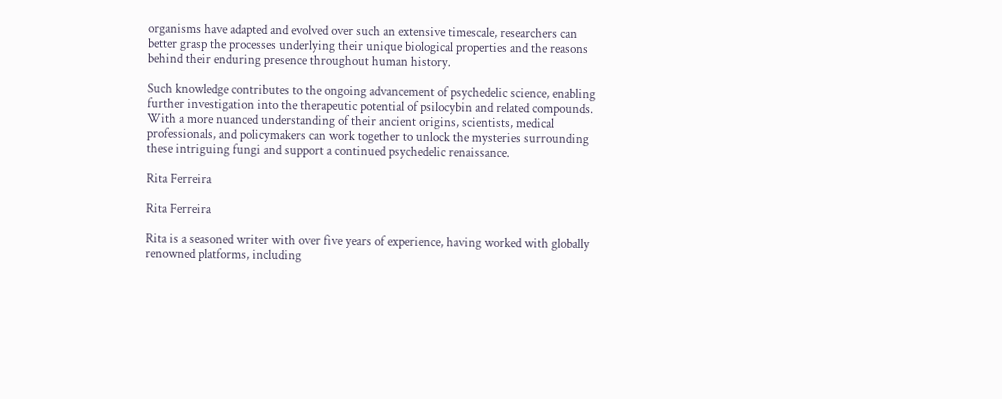organisms have adapted and evolved over such an extensive timescale, researchers can better grasp the processes underlying their unique biological properties and the reasons behind their enduring presence throughout human history.

Such knowledge contributes to the ongoing advancement of psychedelic science, enabling further investigation into the therapeutic potential of psilocybin and related compounds. With a more nuanced understanding of their ancient origins, scientists, medical professionals, and policymakers can work together to unlock the mysteries surrounding these intriguing fungi and support a continued psychedelic renaissance.

Rita Ferreira

Rita Ferreira

Rita is a seasoned writer with over five years of experience, having worked with globally renowned platforms, including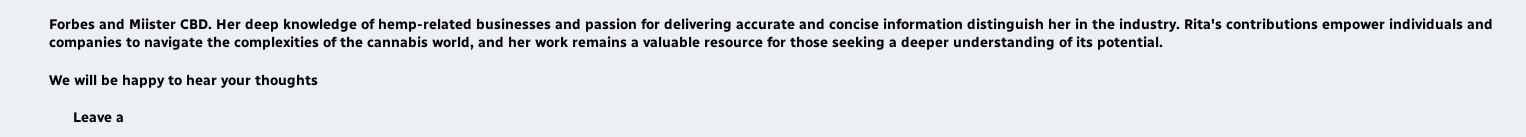Forbes and Miister CBD. Her deep knowledge of hemp-related businesses and passion for delivering accurate and concise information distinguish her in the industry. Rita's contributions empower individuals and companies to navigate the complexities of the cannabis world, and her work remains a valuable resource for those seeking a deeper understanding of its potential.

We will be happy to hear your thoughts

      Leave a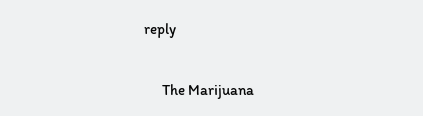reply

      The Marijuana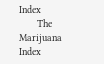Index
      The Marijuana Index